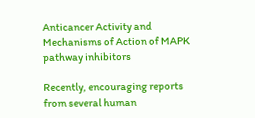Anticancer Activity and Mechanisms of Action of MAPK pathway inhibitors

Recently, encouraging reports from several human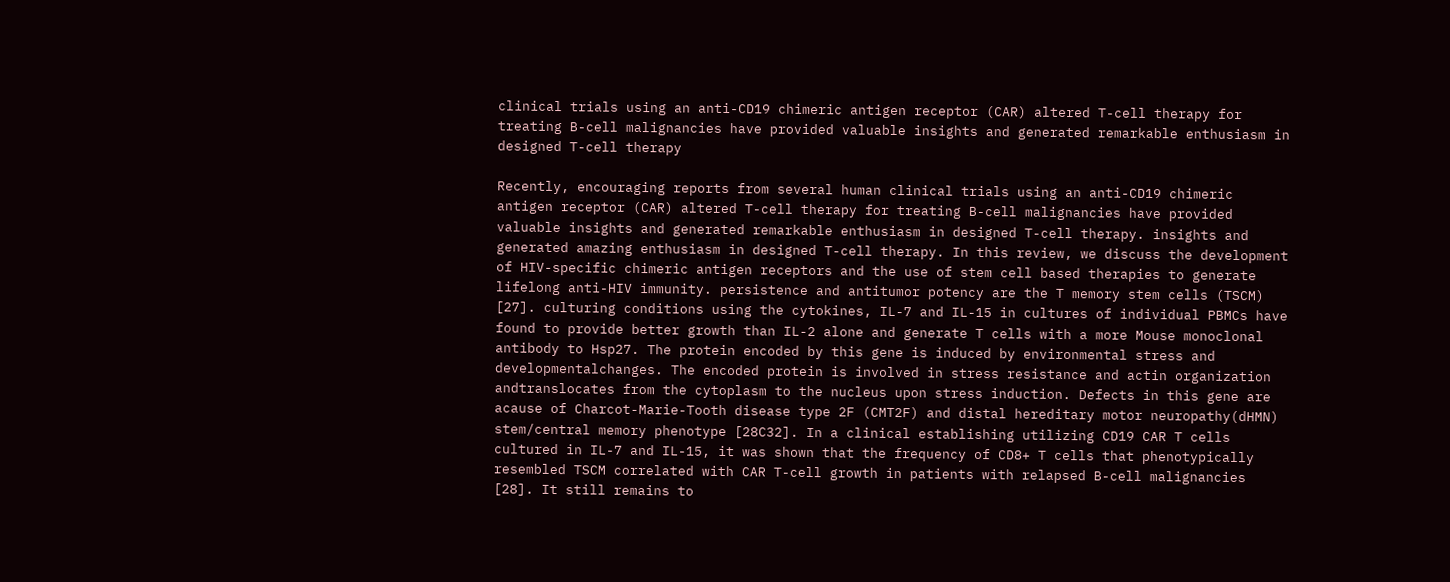clinical trials using an anti-CD19 chimeric antigen receptor (CAR) altered T-cell therapy for treating B-cell malignancies have provided valuable insights and generated remarkable enthusiasm in designed T-cell therapy

Recently, encouraging reports from several human clinical trials using an anti-CD19 chimeric antigen receptor (CAR) altered T-cell therapy for treating B-cell malignancies have provided valuable insights and generated remarkable enthusiasm in designed T-cell therapy. insights and generated amazing enthusiasm in designed T-cell therapy. In this review, we discuss the development of HIV-specific chimeric antigen receptors and the use of stem cell based therapies to generate lifelong anti-HIV immunity. persistence and antitumor potency are the T memory stem cells (TSCM) [27]. culturing conditions using the cytokines, IL-7 and IL-15 in cultures of individual PBMCs have found to provide better growth than IL-2 alone and generate T cells with a more Mouse monoclonal antibody to Hsp27. The protein encoded by this gene is induced by environmental stress and developmentalchanges. The encoded protein is involved in stress resistance and actin organization andtranslocates from the cytoplasm to the nucleus upon stress induction. Defects in this gene are acause of Charcot-Marie-Tooth disease type 2F (CMT2F) and distal hereditary motor neuropathy(dHMN) stem/central memory phenotype [28C32]. In a clinical establishing utilizing CD19 CAR T cells cultured in IL-7 and IL-15, it was shown that the frequency of CD8+ T cells that phenotypically resembled TSCM correlated with CAR T-cell growth in patients with relapsed B-cell malignancies [28]. It still remains to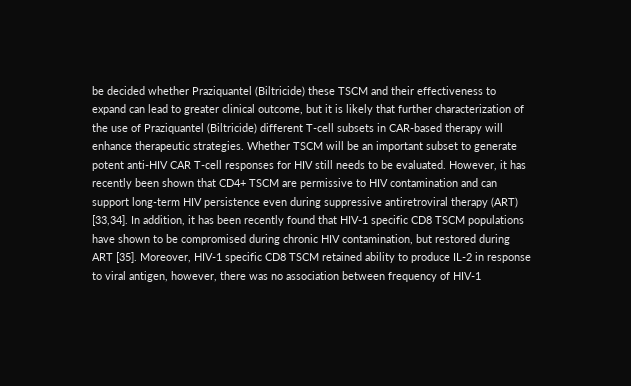be decided whether Praziquantel (Biltricide) these TSCM and their effectiveness to expand can lead to greater clinical outcome, but it is likely that further characterization of the use of Praziquantel (Biltricide) different T-cell subsets in CAR-based therapy will enhance therapeutic strategies. Whether TSCM will be an important subset to generate potent anti-HIV CAR T-cell responses for HIV still needs to be evaluated. However, it has recently been shown that CD4+ TSCM are permissive to HIV contamination and can support long-term HIV persistence even during suppressive antiretroviral therapy (ART) [33,34]. In addition, it has been recently found that HIV-1 specific CD8 TSCM populations have shown to be compromised during chronic HIV contamination, but restored during ART [35]. Moreover, HIV-1 specific CD8 TSCM retained ability to produce IL-2 in response to viral antigen, however, there was no association between frequency of HIV-1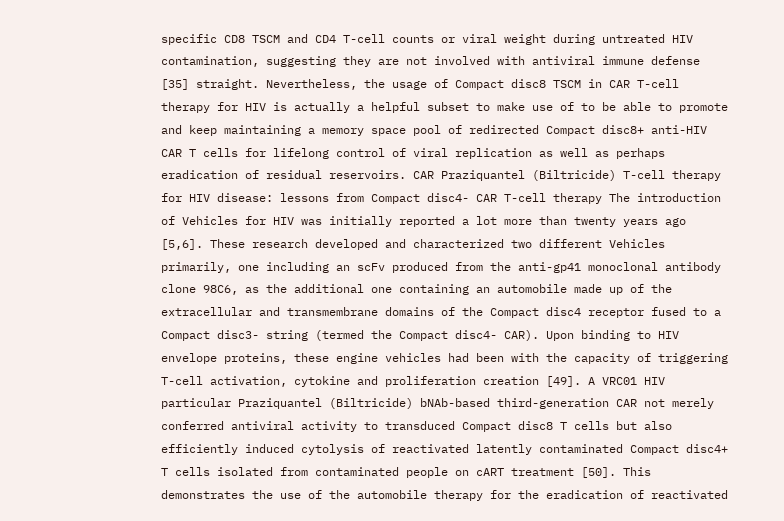specific CD8 TSCM and CD4 T-cell counts or viral weight during untreated HIV contamination, suggesting they are not involved with antiviral immune defense [35] straight. Nevertheless, the usage of Compact disc8 TSCM in CAR T-cell therapy for HIV is actually a helpful subset to make use of to be able to promote and keep maintaining a memory space pool of redirected Compact disc8+ anti-HIV CAR T cells for lifelong control of viral replication as well as perhaps eradication of residual reservoirs. CAR Praziquantel (Biltricide) T-cell therapy for HIV disease: lessons from Compact disc4- CAR T-cell therapy The introduction of Vehicles for HIV was initially reported a lot more than twenty years ago [5,6]. These research developed and characterized two different Vehicles primarily, one including an scFv produced from the anti-gp41 monoclonal antibody clone 98C6, as the additional one containing an automobile made up of the extracellular and transmembrane domains of the Compact disc4 receptor fused to a Compact disc3- string (termed the Compact disc4- CAR). Upon binding to HIV envelope proteins, these engine vehicles had been with the capacity of triggering T-cell activation, cytokine and proliferation creation [49]. A VRC01 HIV particular Praziquantel (Biltricide) bNAb-based third-generation CAR not merely conferred antiviral activity to transduced Compact disc8 T cells but also efficiently induced cytolysis of reactivated latently contaminated Compact disc4+ T cells isolated from contaminated people on cART treatment [50]. This demonstrates the use of the automobile therapy for the eradication of reactivated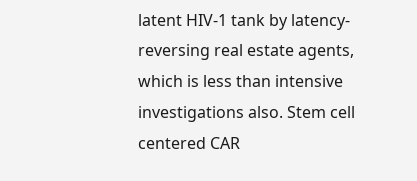latent HIV-1 tank by latency-reversing real estate agents, which is less than intensive investigations also. Stem cell centered CAR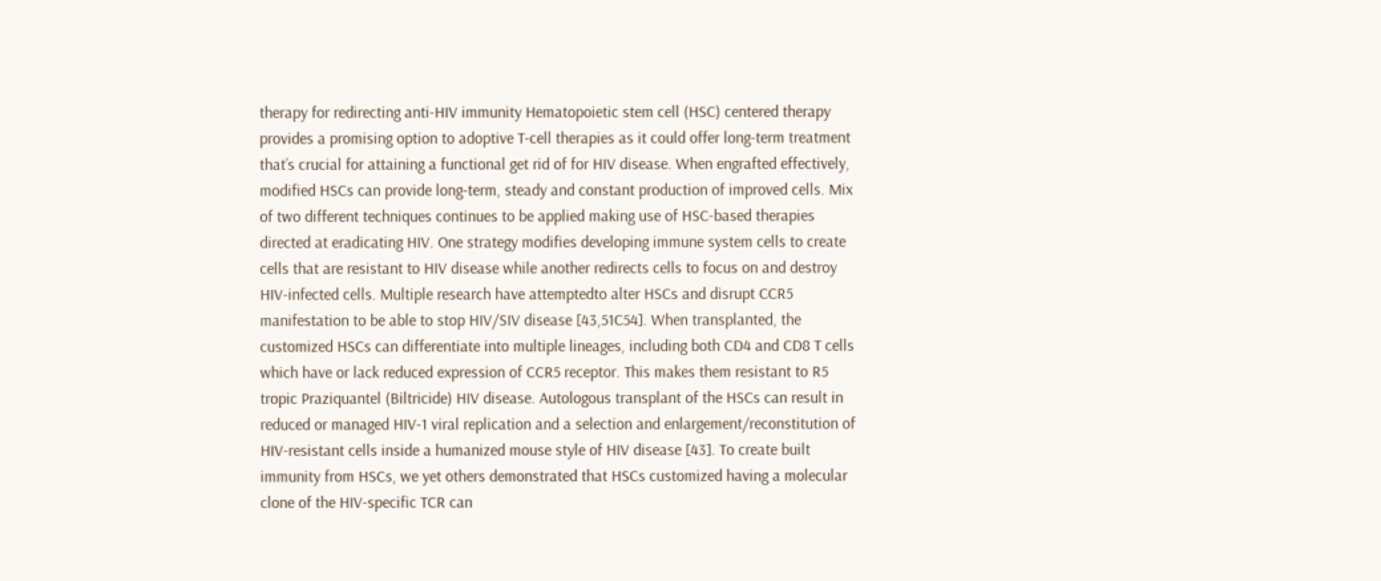therapy for redirecting anti-HIV immunity Hematopoietic stem cell (HSC) centered therapy provides a promising option to adoptive T-cell therapies as it could offer long-term treatment that’s crucial for attaining a functional get rid of for HIV disease. When engrafted effectively, modified HSCs can provide long-term, steady and constant production of improved cells. Mix of two different techniques continues to be applied making use of HSC-based therapies directed at eradicating HIV. One strategy modifies developing immune system cells to create cells that are resistant to HIV disease while another redirects cells to focus on and destroy HIV-infected cells. Multiple research have attemptedto alter HSCs and disrupt CCR5 manifestation to be able to stop HIV/SIV disease [43,51C54]. When transplanted, the customized HSCs can differentiate into multiple lineages, including both CD4 and CD8 T cells which have or lack reduced expression of CCR5 receptor. This makes them resistant to R5 tropic Praziquantel (Biltricide) HIV disease. Autologous transplant of the HSCs can result in reduced or managed HIV-1 viral replication and a selection and enlargement/reconstitution of HIV-resistant cells inside a humanized mouse style of HIV disease [43]. To create built immunity from HSCs, we yet others demonstrated that HSCs customized having a molecular clone of the HIV-specific TCR can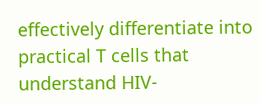effectively differentiate into practical T cells that understand HIV-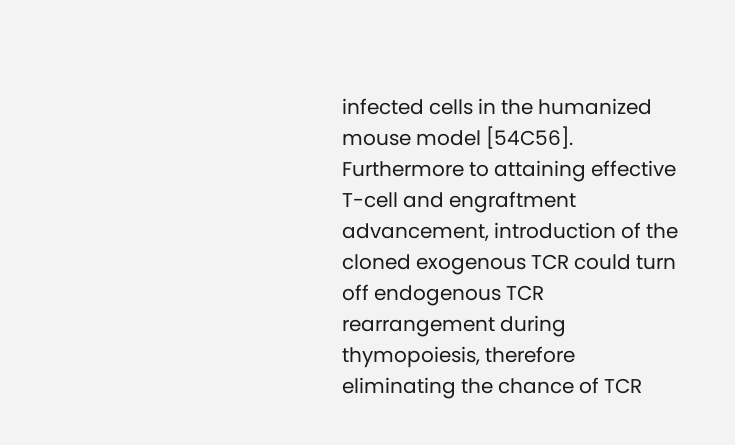infected cells in the humanized mouse model [54C56]. Furthermore to attaining effective T-cell and engraftment advancement, introduction of the cloned exogenous TCR could turn off endogenous TCR rearrangement during thymopoiesis, therefore eliminating the chance of TCR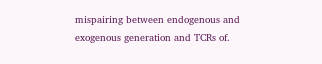mispairing between endogenous and exogenous generation and TCRs of.